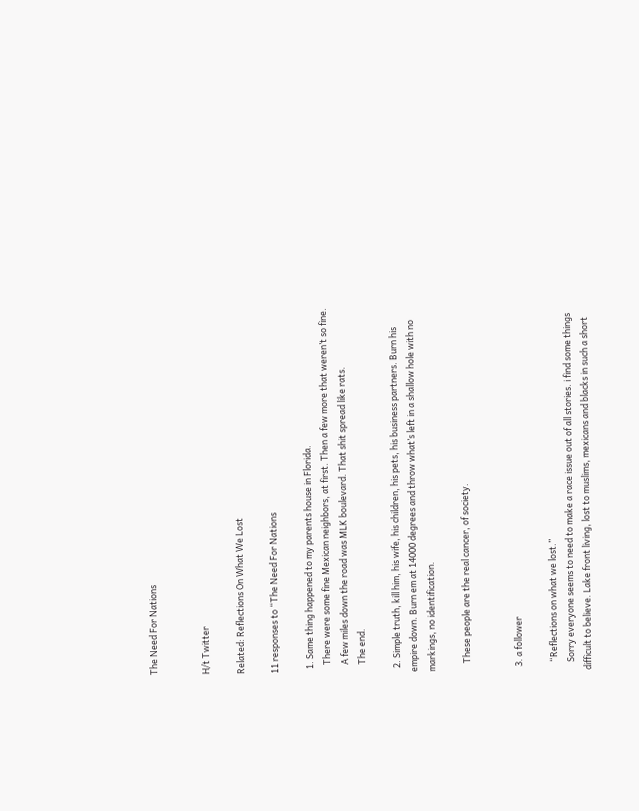The Need For Nations


H/t Twitter

Related: Reflections On What We Lost

11 responses to “The Need For Nations

  1. Same thing happened to my parents house in Florida.
    There were some fine Mexican neighbors, at first. Then a few more that weren’t so fine.
    A few miles down the road was MLK boulevard. That shit spread like rats.
    The end.

  2. Simple truth, kill him, his wife, his children, his pets, his business partners. Burn his empire down. Burn em at 14000 degrees and throw what’s left in a shallow hole with no markings, no identification.

    These people are the real cancer, of society.


  3. a follower

    “Reflections on what we lost.”
    Sorry everyone seems to need to make a race issue out of all stories. i find some things difficult to believe. Lake front living, lost to muslims, mexicans and blacks in such a short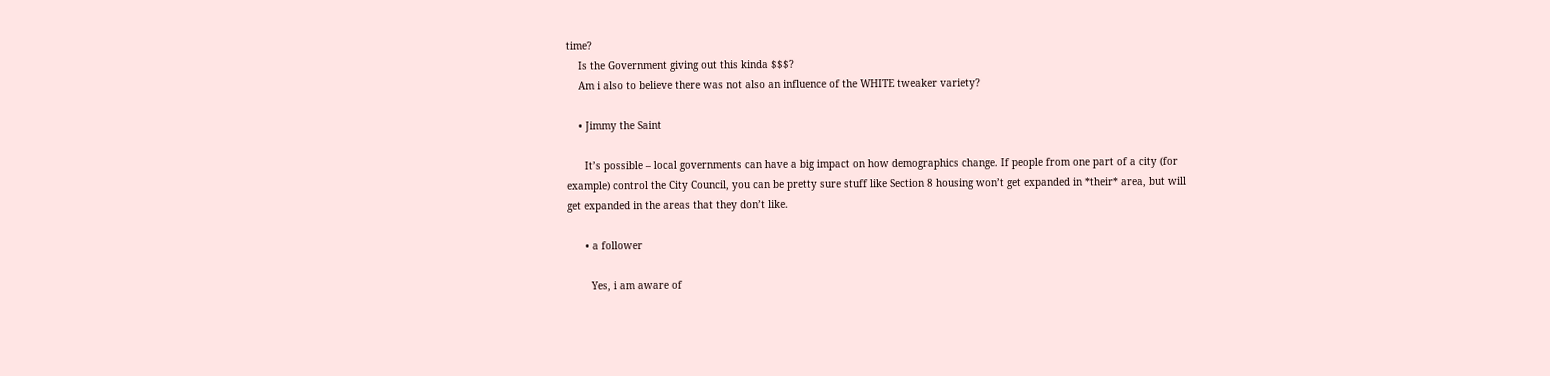time?
    Is the Government giving out this kinda $$$?
    Am i also to believe there was not also an influence of the WHITE tweaker variety?

    • Jimmy the Saint

      It’s possible – local governments can have a big impact on how demographics change. If people from one part of a city (for example) control the City Council, you can be pretty sure stuff like Section 8 housing won’t get expanded in *their* area, but will get expanded in the areas that they don’t like.

      • a follower

        Yes, i am aware of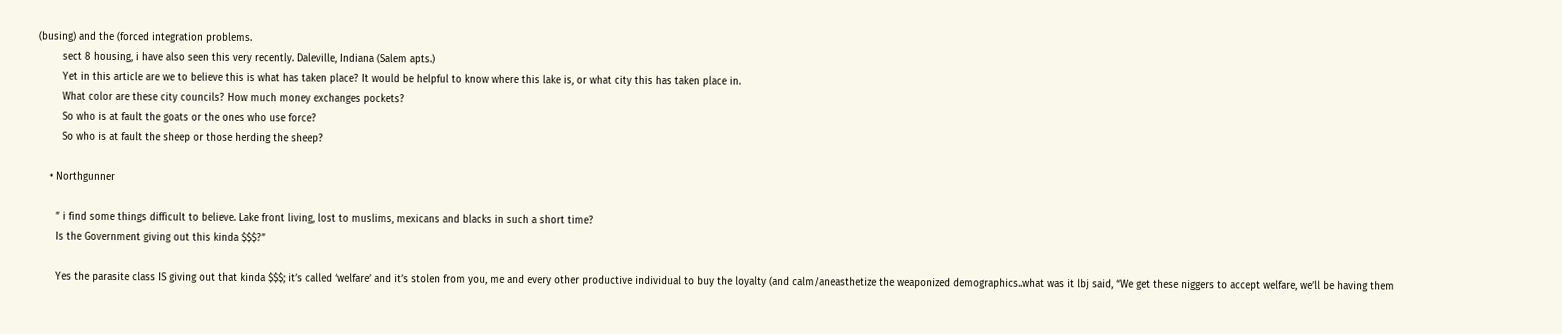(busing) and the (forced integration problems.
        sect 8 housing, i have also seen this very recently. Daleville, Indiana (Salem apts.)
        Yet in this article are we to believe this is what has taken place? It would be helpful to know where this lake is, or what city this has taken place in.
        What color are these city councils? How much money exchanges pockets?
        So who is at fault the goats or the ones who use force?
        So who is at fault the sheep or those herding the sheep?

    • Northgunner

      ” i find some things difficult to believe. Lake front living, lost to muslims, mexicans and blacks in such a short time?
      Is the Government giving out this kinda $$$?”

      Yes the parasite class IS giving out that kinda $$$; it’s called ‘welfare’ and it’s stolen from you, me and every other productive individual to buy the loyalty (and calm/aneasthetize the weaponized demographics..what was it lbj said, “We get these niggers to accept welfare, we’ll be having them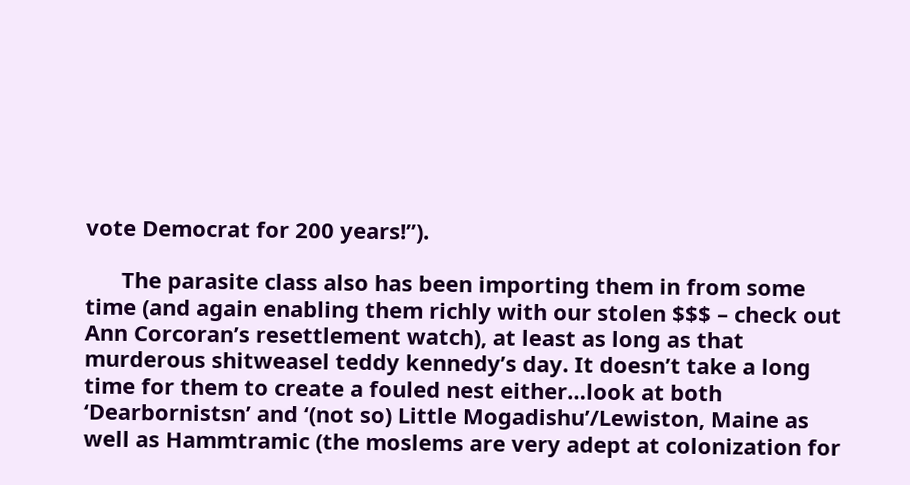vote Democrat for 200 years!”).

      The parasite class also has been importing them in from some time (and again enabling them richly with our stolen $$$ – check out Ann Corcoran’s resettlement watch), at least as long as that murderous shitweasel teddy kennedy’s day. It doesn’t take a long time for them to create a fouled nest either…look at both ‘Dearbornistsn’ and ‘(not so) Little Mogadishu’/Lewiston, Maine as well as Hammtramic (the moslems are very adept at colonization for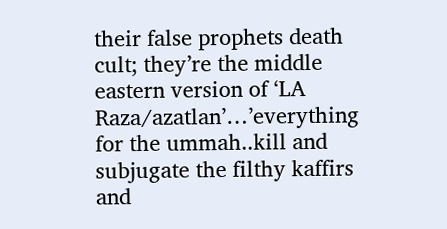their false prophets death cult; they’re the middle eastern version of ‘LA Raza/azatlan’…’everything for the ummah..kill and subjugate the filthy kaffirs and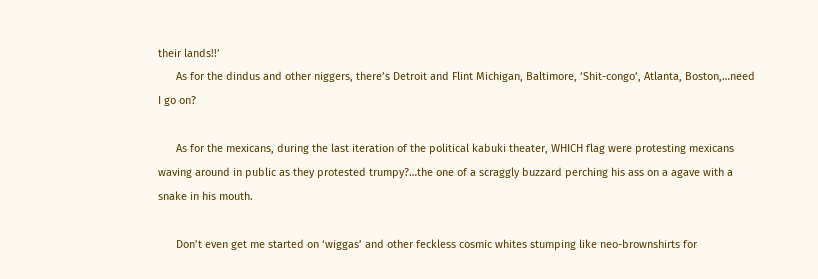their lands!!’
      As for the dindus and other niggers, there’s Detroit and Flint Michigan, Baltimore, ‘Shit-congo’, Atlanta, Boston,…need I go on?

      As for the mexicans, during the last iteration of the political kabuki theater, WHICH flag were protesting mexicans waving around in public as they protested trumpy?…the one of a scraggly buzzard perching his ass on a agave with a snake in his mouth.

      Don’t even get me started on ‘wiggas’ and other feckless cosmic whites stumping like neo-brownshirts for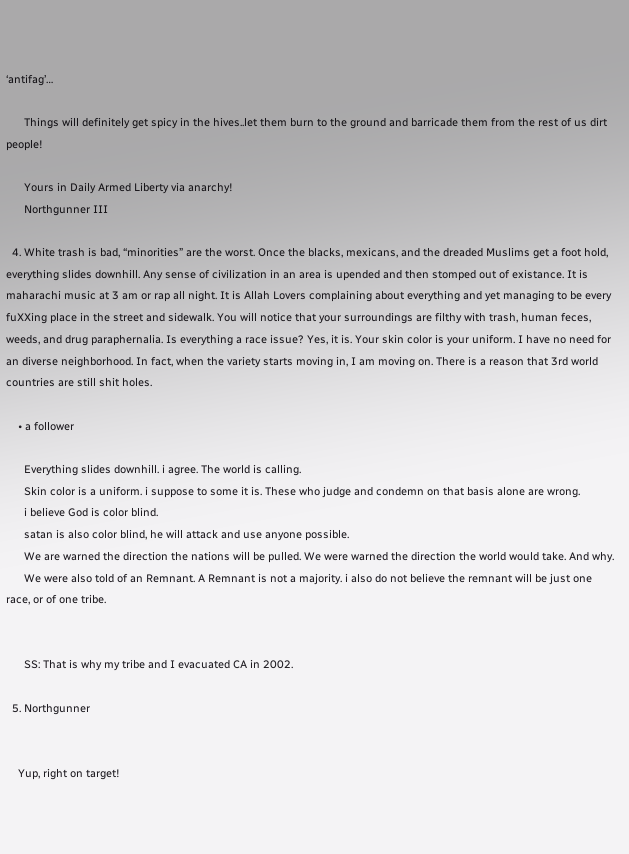‘antifag’…

      Things will definitely get spicy in the hives..let them burn to the ground and barricade them from the rest of us dirt people!

      Yours in Daily Armed Liberty via anarchy!
      Northgunner III

  4. White trash is bad, “minorities” are the worst. Once the blacks, mexicans, and the dreaded Muslims get a foot hold, everything slides downhill. Any sense of civilization in an area is upended and then stomped out of existance. It is maharachi music at 3 am or rap all night. It is Allah Lovers complaining about everything and yet managing to be every fuXXing place in the street and sidewalk. You will notice that your surroundings are filthy with trash, human feces, weeds, and drug paraphernalia. Is everything a race issue? Yes, it is. Your skin color is your uniform. I have no need for an diverse neighborhood. In fact, when the variety starts moving in, I am moving on. There is a reason that 3rd world countries are still shit holes.

    • a follower

      Everything slides downhill. i agree. The world is calling.
      Skin color is a uniform. i suppose to some it is. These who judge and condemn on that basis alone are wrong.
      i believe God is color blind.
      satan is also color blind, he will attack and use anyone possible.
      We are warned the direction the nations will be pulled. We were warned the direction the world would take. And why.
      We were also told of an Remnant. A Remnant is not a majority. i also do not believe the remnant will be just one race, or of one tribe.


      SS: That is why my tribe and I evacuated CA in 2002.

  5. Northgunner


    Yup, right on target!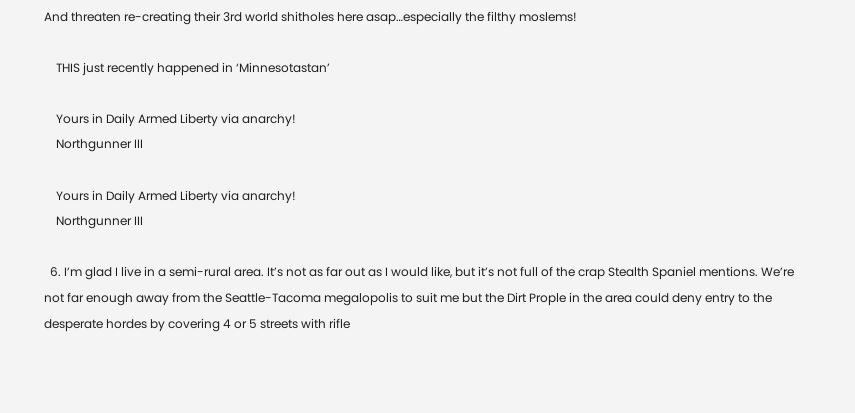And threaten re-creating their 3rd world shitholes here asap…especially the filthy moslems!

    THIS just recently happened in ‘Minnesotastan’

    Yours in Daily Armed Liberty via anarchy!
    Northgunner III

    Yours in Daily Armed Liberty via anarchy!
    Northgunner III

  6. I’m glad I live in a semi-rural area. It’s not as far out as I would like, but it’s not full of the crap Stealth Spaniel mentions. We’re not far enough away from the Seattle-Tacoma megalopolis to suit me but the Dirt Prople in the area could deny entry to the desperate hordes by covering 4 or 5 streets with rifle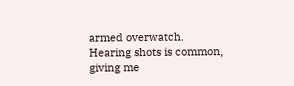armed overwatch. Hearing shots is common, giving me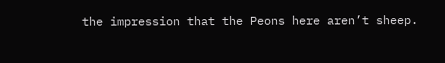the impression that the Peons here aren’t sheep.